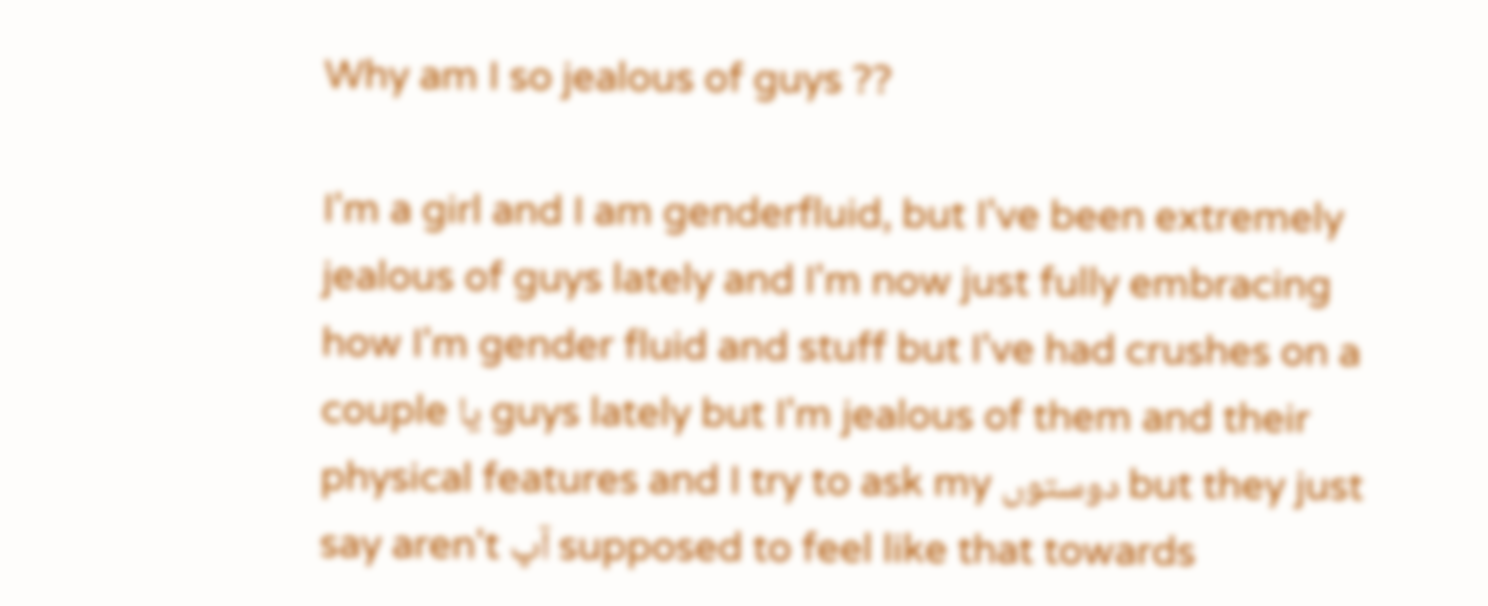Why am I so jealous of guys ??

I'm a girl and I am genderfluid, but I've been extremely jealous of guys lately and I'm now just fully embracing how I'm gender fluid and stuff but I've had crushes on a couple یا guys lately but I'm jealous of them and their physical features and I try to ask my دوستوں but they just say aren't آپ supposed to feel like that towards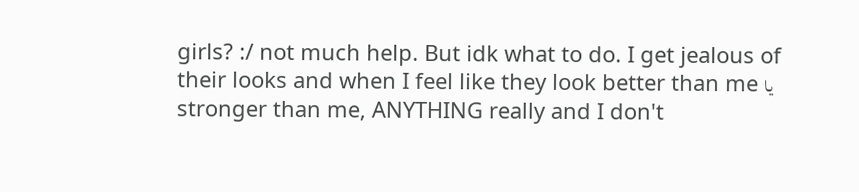girls? :/ not much help. But idk what to do. I get jealous of their looks and when I feel like they look better than me یا stronger than me, ANYTHING really and I don't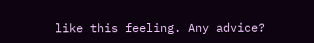like this feeling. Any advice?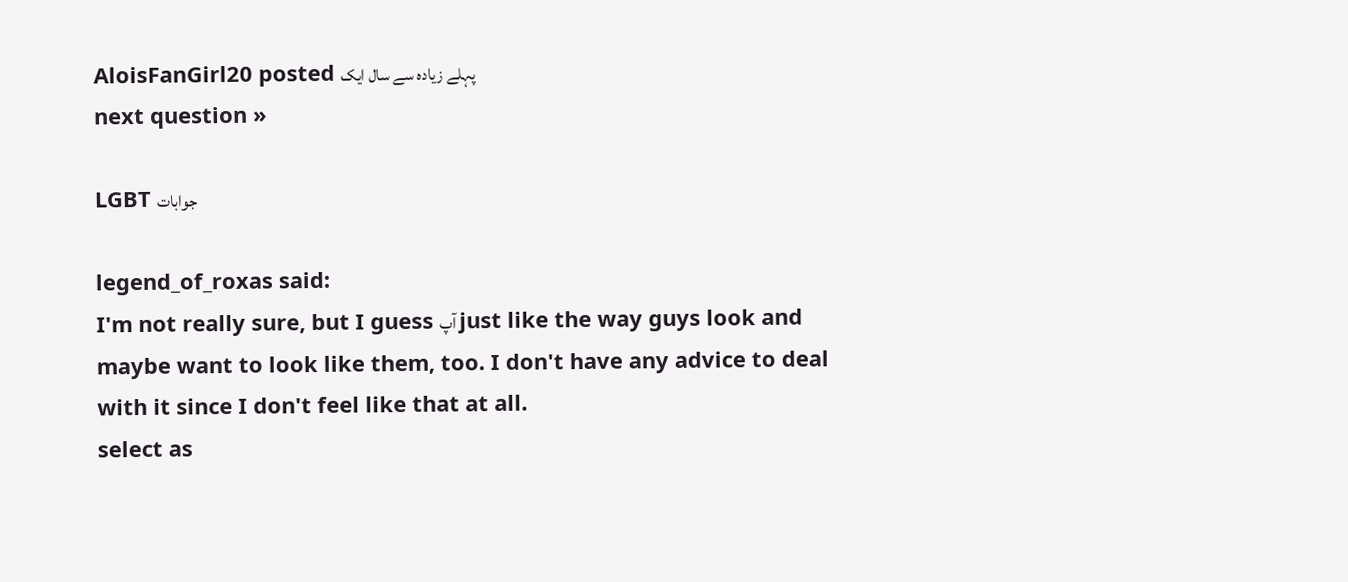AloisFanGirl20 posted پہلے زیادہ سے سال ایک
next question »

LGBT جوابات

legend_of_roxas said:
I'm not really sure, but I guess آپ just like the way guys look and maybe want to look like them, too. I don't have any advice to deal with it since I don't feel like that at all.
select as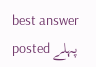best answer
posted پہلے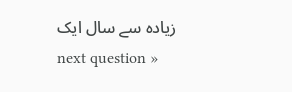زیادہ سے سال ایک
next question »